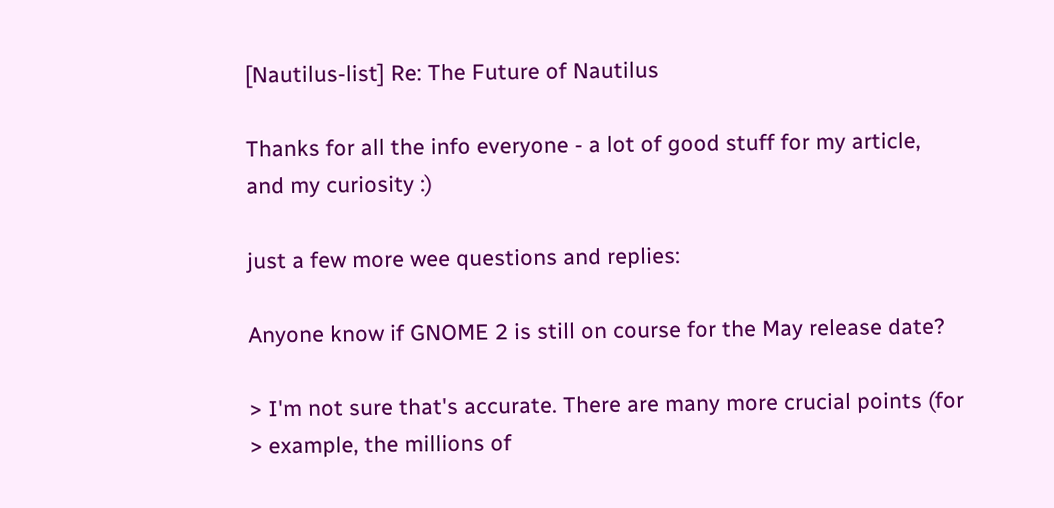[Nautilus-list] Re: The Future of Nautilus

Thanks for all the info everyone - a lot of good stuff for my article,
and my curiosity :)

just a few more wee questions and replies:

Anyone know if GNOME 2 is still on course for the May release date?

> I'm not sure that's accurate. There are many more crucial points (for
> example, the millions of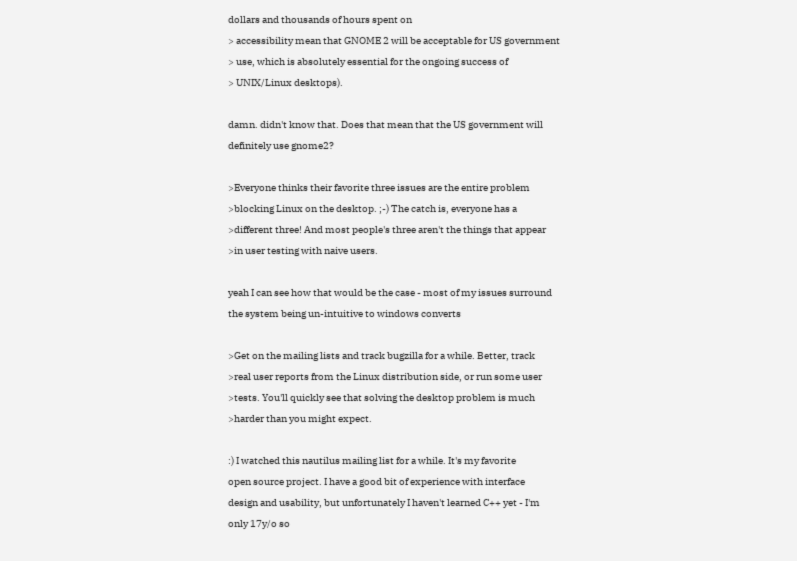dollars and thousands of hours spent on
> accessibility mean that GNOME 2 will be acceptable for US government
> use, which is absolutely essential for the ongoing success of
> UNIX/Linux desktops).

damn. didn't know that. Does that mean that the US government will
definitely use gnome2?

>Everyone thinks their favorite three issues are the entire problem
>blocking Linux on the desktop. ;-) The catch is, everyone has a
>different three! And most people's three aren't the things that appear
>in user testing with naive users.

yeah I can see how that would be the case - most of my issues surround
the system being un-intuitive to windows converts

>Get on the mailing lists and track bugzilla for a while. Better, track
>real user reports from the Linux distribution side, or run some user
>tests. You'll quickly see that solving the desktop problem is much
>harder than you might expect.

:) I watched this nautilus mailing list for a while. It's my favorite
open source project. I have a good bit of experience with interface
design and usability, but unfortunately I haven't learned C++ yet - I'm
only 17y/o so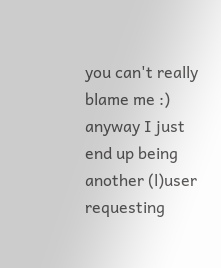you can't really blame me :) anyway I just end up being
another (l)user requesting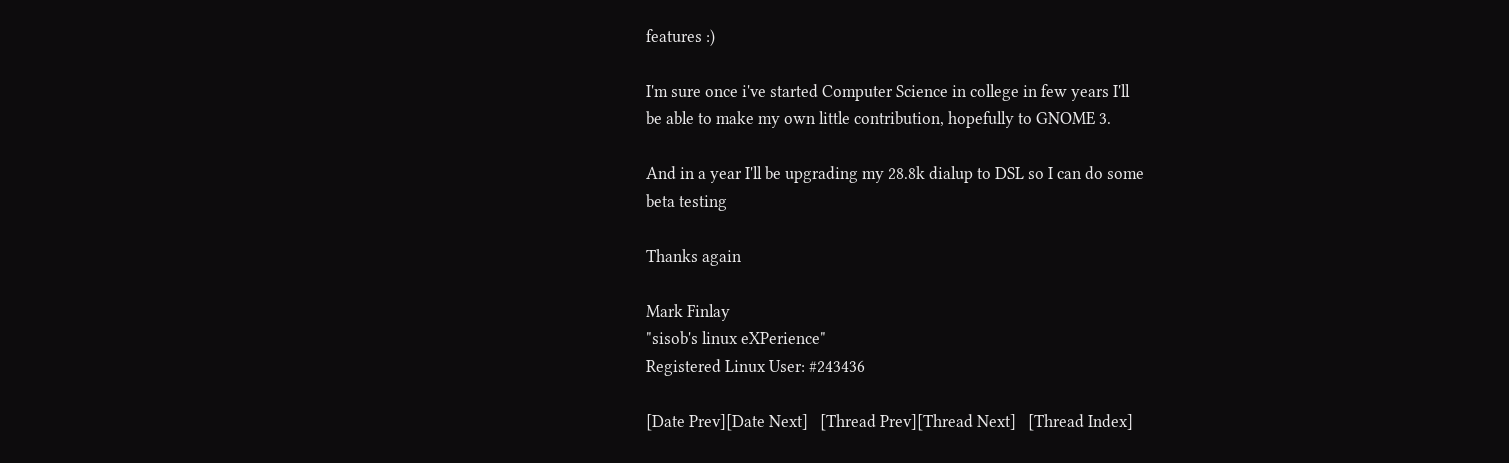features :)

I'm sure once i've started Computer Science in college in few years I'll
be able to make my own little contribution, hopefully to GNOME 3.

And in a year I'll be upgrading my 28.8k dialup to DSL so I can do some
beta testing

Thanks again

Mark Finlay
"sisob's linux eXPerience"
Registered Linux User: #243436

[Date Prev][Date Next]   [Thread Prev][Thread Next]   [Thread Index]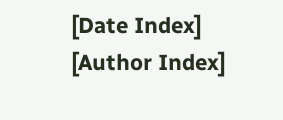[Date Index] [Author Index]